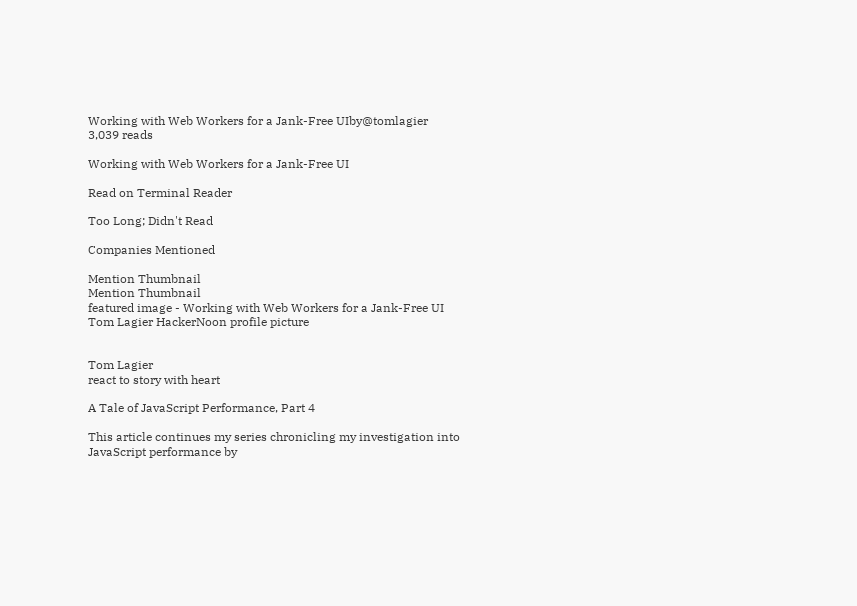Working with Web Workers for a Jank-Free UIby@tomlagier
3,039 reads

Working with Web Workers for a Jank-Free UI

Read on Terminal Reader

Too Long; Didn't Read

Companies Mentioned

Mention Thumbnail
Mention Thumbnail
featured image - Working with Web Workers for a Jank-Free UI
Tom Lagier HackerNoon profile picture


Tom Lagier
react to story with heart

A Tale of JavaScript Performance, Part 4

This article continues my series chronicling my investigation into JavaScript performance by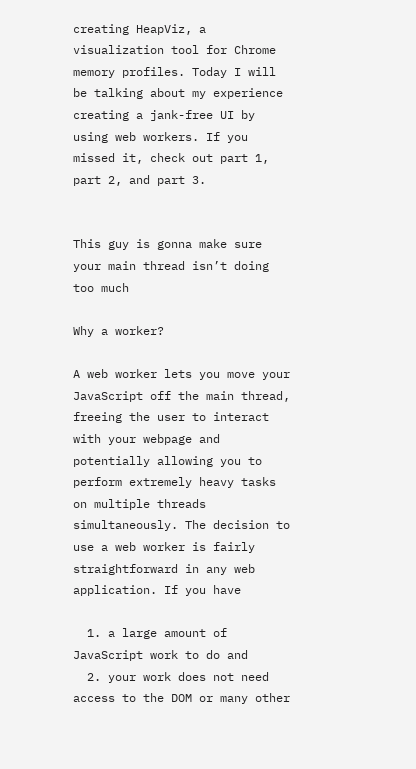creating HeapViz, a visualization tool for Chrome memory profiles. Today I will be talking about my experience creating a jank-free UI by using web workers. If you missed it, check out part 1, part 2, and part 3.


This guy is gonna make sure your main thread isn’t doing too much

Why a worker?

A web worker lets you move your JavaScript off the main thread, freeing the user to interact with your webpage and potentially allowing you to perform extremely heavy tasks on multiple threads simultaneously. The decision to use a web worker is fairly straightforward in any web application. If you have

  1. a large amount of JavaScript work to do and
  2. your work does not need access to the DOM or many other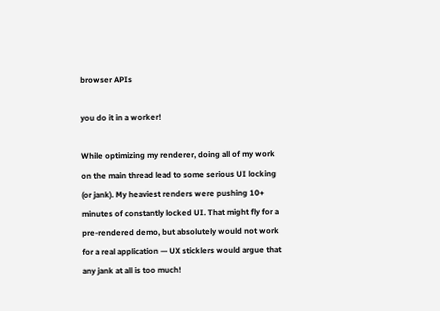browser APIs

you do it in a worker!

While optimizing my renderer, doing all of my work on the main thread lead to some serious UI locking (or jank). My heaviest renders were pushing 10+ minutes of constantly locked UI. That might fly for a pre-rendered demo, but absolutely would not work for a real application — UX sticklers would argue that any jank at all is too much!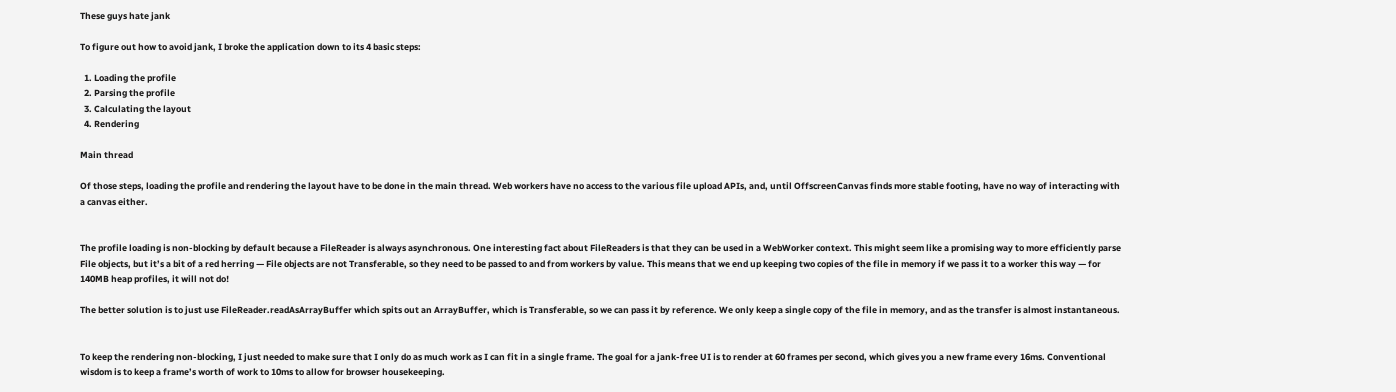These guys hate jank

To figure out how to avoid jank, I broke the application down to its 4 basic steps:

  1. Loading the profile
  2. Parsing the profile
  3. Calculating the layout
  4. Rendering

Main thread

Of those steps, loading the profile and rendering the layout have to be done in the main thread. Web workers have no access to the various file upload APIs, and, until OffscreenCanvas finds more stable footing, have no way of interacting with a canvas either.


The profile loading is non-blocking by default because a FileReader is always asynchronous. One interesting fact about FileReaders is that they can be used in a WebWorker context. This might seem like a promising way to more efficiently parse File objects, but it’s a bit of a red herring — File objects are not Transferable, so they need to be passed to and from workers by value. This means that we end up keeping two copies of the file in memory if we pass it to a worker this way — for 140MB heap profiles, it will not do!

The better solution is to just use FileReader.readAsArrayBuffer which spits out an ArrayBuffer, which is Transferable, so we can pass it by reference. We only keep a single copy of the file in memory, and as the transfer is almost instantaneous.


To keep the rendering non-blocking, I just needed to make sure that I only do as much work as I can fit in a single frame. The goal for a jank-free UI is to render at 60 frames per second, which gives you a new frame every 16ms. Conventional wisdom is to keep a frame’s worth of work to 10ms to allow for browser housekeeping.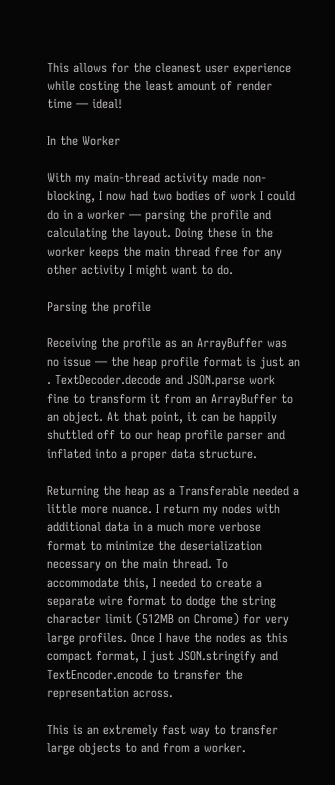This allows for the cleanest user experience while costing the least amount of render time — ideal!

In the Worker

With my main-thread activity made non-blocking, I now had two bodies of work I could do in a worker — parsing the profile and calculating the layout. Doing these in the worker keeps the main thread free for any other activity I might want to do.

Parsing the profile

Receiving the profile as an ArrayBuffer was no issue — the heap profile format is just an . TextDecoder.decode and JSON.parse work fine to transform it from an ArrayBuffer to an object. At that point, it can be happily shuttled off to our heap profile parser and inflated into a proper data structure.

Returning the heap as a Transferable needed a little more nuance. I return my nodes with additional data in a much more verbose format to minimize the deserialization necessary on the main thread. To accommodate this, I needed to create a separate wire format to dodge the string character limit (512MB on Chrome) for very large profiles. Once I have the nodes as this compact format, I just JSON.stringify and TextEncoder.encode to transfer the representation across.

This is an extremely fast way to transfer large objects to and from a worker.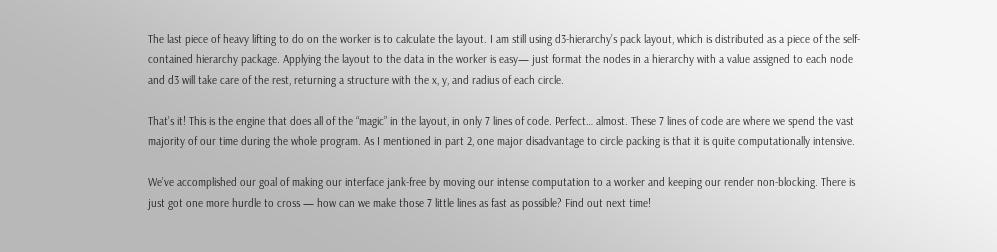The last piece of heavy lifting to do on the worker is to calculate the layout. I am still using d3-hierarchy’s pack layout, which is distributed as a piece of the self-contained hierarchy package. Applying the layout to the data in the worker is easy— just format the nodes in a hierarchy with a value assigned to each node and d3 will take care of the rest, returning a structure with the x, y, and radius of each circle.

That’s it! This is the engine that does all of the “magic” in the layout, in only 7 lines of code. Perfect… almost. These 7 lines of code are where we spend the vast majority of our time during the whole program. As I mentioned in part 2, one major disadvantage to circle packing is that it is quite computationally intensive.

We’ve accomplished our goal of making our interface jank-free by moving our intense computation to a worker and keeping our render non-blocking. There is just got one more hurdle to cross — how can we make those 7 little lines as fast as possible? Find out next time!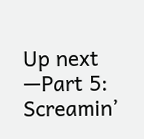Up next —Part 5: Screamin’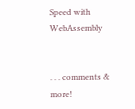Speed with WebAssembly


. . . comments & more!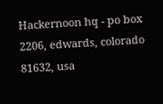Hackernoon hq - po box 2206, edwards, colorado 81632, usa